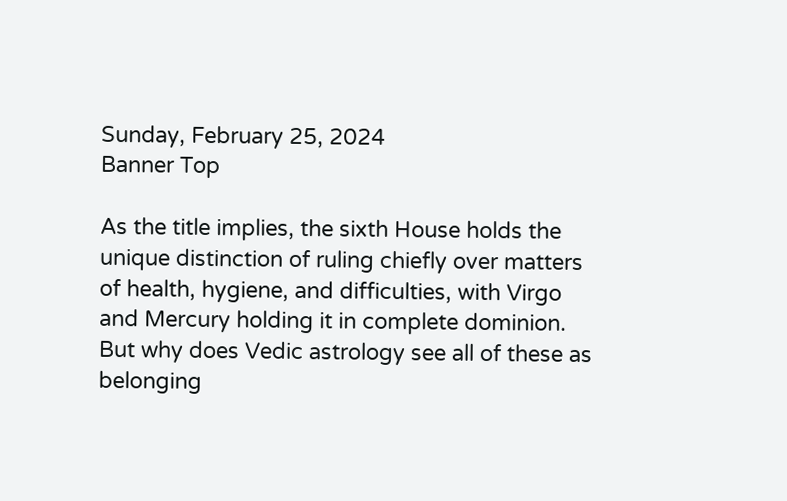Sunday, February 25, 2024
Banner Top

As the title implies, the sixth House holds the unique distinction of ruling chiefly over matters of health, hygiene, and difficulties, with Virgo and Mercury holding it in complete dominion. But why does Vedic astrology see all of these as belonging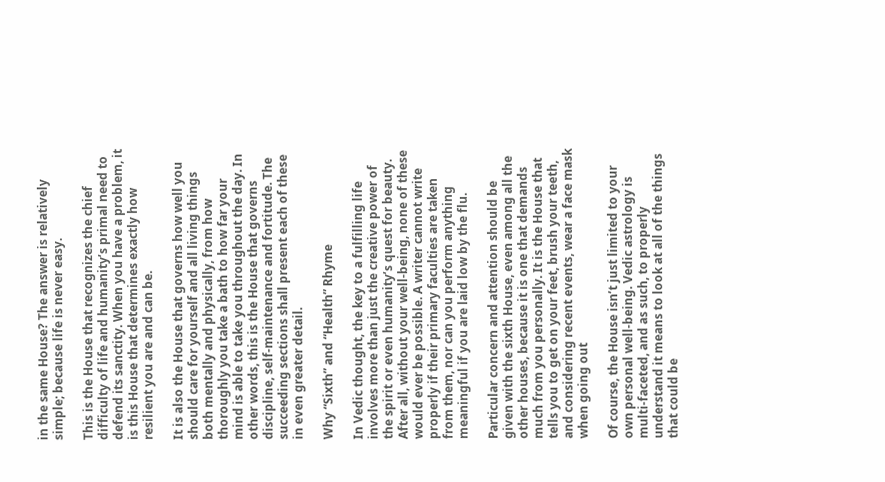in the same House? The answer is relatively simple; because life is never easy.

This is the House that recognizes the chief difficulty of life and humanity’s primal need to defend its sanctity. When you have a problem, it is this House that determines exactly how resilient you are and can be.

It is also the House that governs how well you should care for yourself and all living things both mentally and physically, from how thoroughly you take a bath to how far your mind is able to take you throughout the day. In other words, this is the House that governs discipline, self-maintenance and fortitude. The succeeding sections shall present each of these in even greater detail.

Why “Sixth” and “Health” Rhyme

In Vedic thought, the key to a fulfilling life involves more than just the creative power of the spirit or even humanity’s quest for beauty. After all, without your well-being, none of these would ever be possible. A writer cannot write properly if their primary faculties are taken from them, nor can you perform anything meaningful if you are laid low by the flu.

Particular concern and attention should be given with the sixth House, even among all the other houses, because it is one that demands much from you personally. It is the House that tells you to get on your feet, brush your teeth, and considering recent events, wear a face mask when going out

Of course, the House isn’t just limited to your own personal well-being. Vedic astrology is multi-faceted, and as such, to properly understand it means to look at all of the things that could be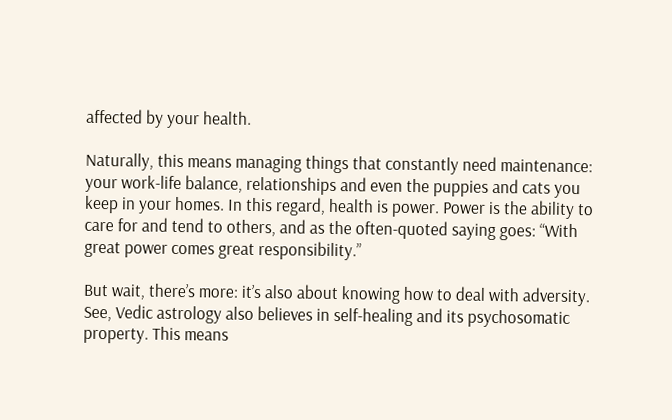affected by your health.

Naturally, this means managing things that constantly need maintenance: your work-life balance, relationships and even the puppies and cats you keep in your homes. In this regard, health is power. Power is the ability to care for and tend to others, and as the often-quoted saying goes: “With great power comes great responsibility.”

But wait, there’s more: it’s also about knowing how to deal with adversity. See, Vedic astrology also believes in self-healing and its psychosomatic property. This means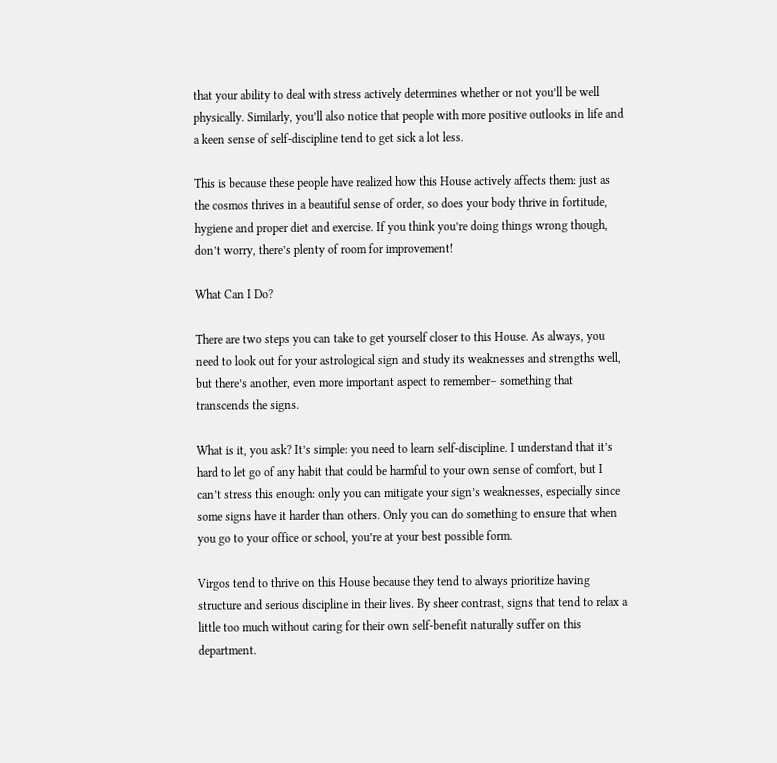that your ability to deal with stress actively determines whether or not you’ll be well physically. Similarly, you’ll also notice that people with more positive outlooks in life and a keen sense of self-discipline tend to get sick a lot less.

This is because these people have realized how this House actively affects them: just as the cosmos thrives in a beautiful sense of order, so does your body thrive in fortitude, hygiene and proper diet and exercise. If you think you’re doing things wrong though, don’t worry, there’s plenty of room for improvement!

What Can I Do?

There are two steps you can take to get yourself closer to this House. As always, you need to look out for your astrological sign and study its weaknesses and strengths well, but there’s another, even more important aspect to remember– something that transcends the signs.

What is it, you ask? It’s simple: you need to learn self-discipline. I understand that it’s hard to let go of any habit that could be harmful to your own sense of comfort, but I can’t stress this enough: only you can mitigate your sign’s weaknesses, especially since some signs have it harder than others. Only you can do something to ensure that when you go to your office or school, you’re at your best possible form.

Virgos tend to thrive on this House because they tend to always prioritize having structure and serious discipline in their lives. By sheer contrast, signs that tend to relax a little too much without caring for their own self-benefit naturally suffer on this department.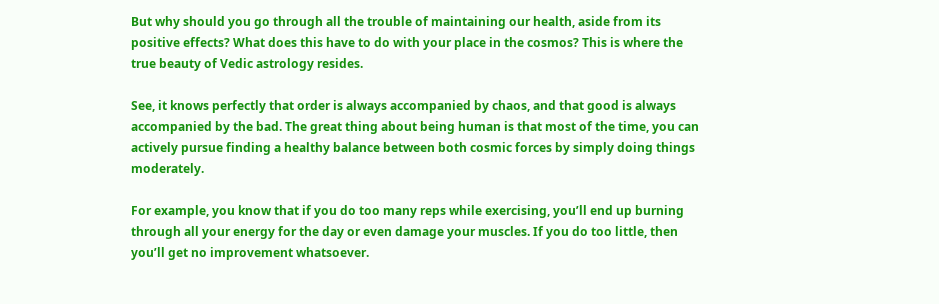But why should you go through all the trouble of maintaining our health, aside from its positive effects? What does this have to do with your place in the cosmos? This is where the true beauty of Vedic astrology resides.

See, it knows perfectly that order is always accompanied by chaos, and that good is always accompanied by the bad. The great thing about being human is that most of the time, you can actively pursue finding a healthy balance between both cosmic forces by simply doing things moderately.

For example, you know that if you do too many reps while exercising, you’ll end up burning through all your energy for the day or even damage your muscles. If you do too little, then you’ll get no improvement whatsoever.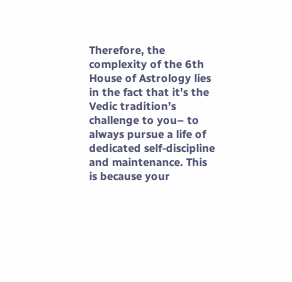Therefore, the complexity of the 6th House of Astrology lies in the fact that it’s the Vedic tradition’s challenge to you– to always pursue a life of dedicated self-discipline and maintenance. This is because your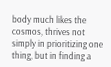body much likes the cosmos, thrives not simply in prioritizing one thing, but in finding a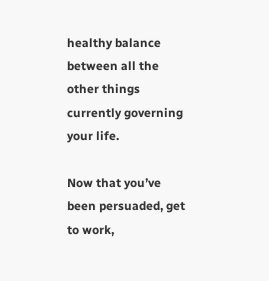healthy balance between all the other things currently governing your life.

Now that you’ve been persuaded, get to work,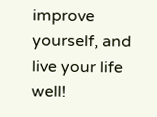improve yourself, and live your life well!